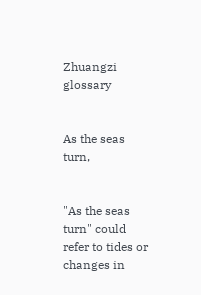Zhuangzi glossary


As the seas turn,


"As the seas turn" could refer to tides or changes in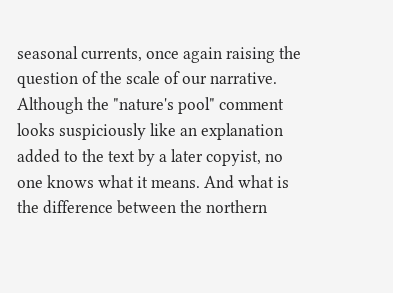seasonal currents, once again raising the question of the scale of our narrative. Although the "nature's pool" comment looks suspiciously like an explanation added to the text by a later copyist, no one knows what it means. And what is the difference between the northern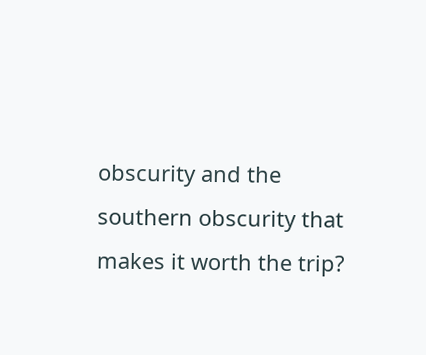obscurity and the southern obscurity that makes it worth the trip?